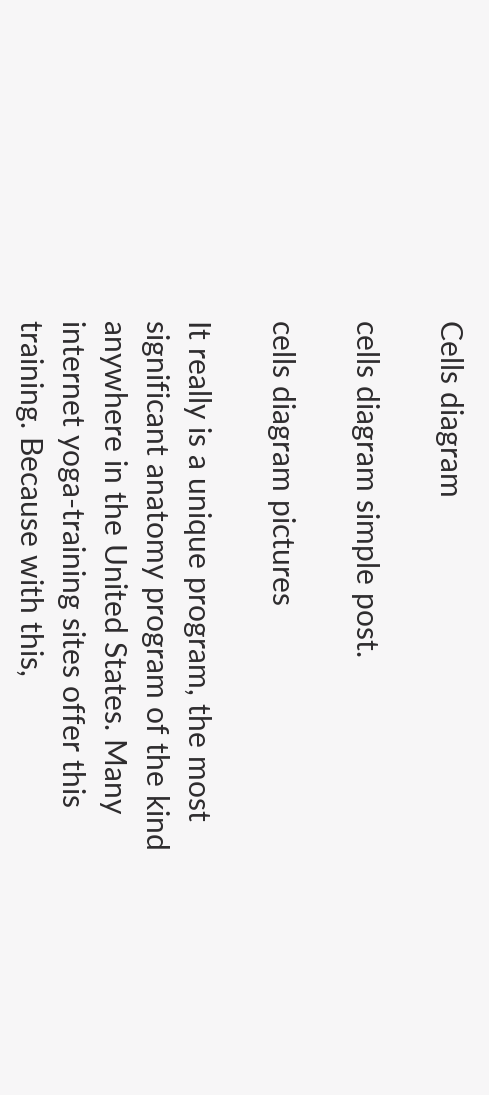Cells diagram

cells diagram simple post.

cells diagram pictures

It really is a unique program, the most significant anatomy program of the kind anywhere in the United States. Many internet yoga-training sites offer this training. Because with this,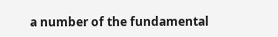a number of the fundamental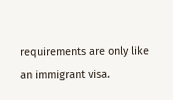requirements are only like an immigrant visa.